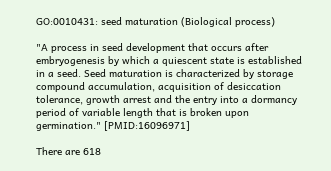GO:0010431: seed maturation (Biological process)

"A process in seed development that occurs after embryogenesis by which a quiescent state is established in a seed. Seed maturation is characterized by storage compound accumulation, acquisition of desiccation tolerance, growth arrest and the entry into a dormancy period of variable length that is broken upon germination." [PMID:16096971]

There are 618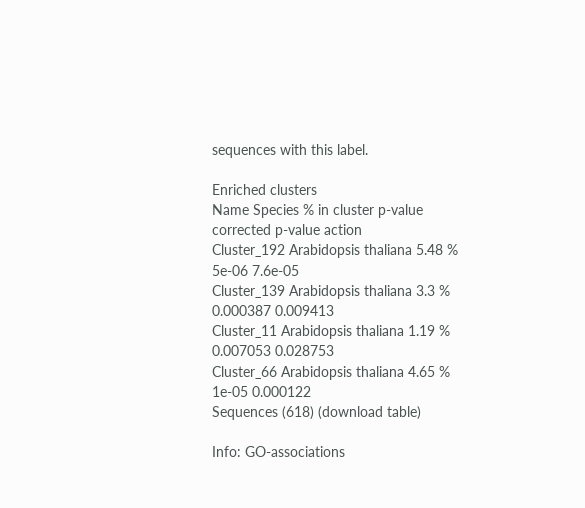sequences with this label.

Enriched clusters
Name Species % in cluster p-value corrected p-value action
Cluster_192 Arabidopsis thaliana 5.48 % 5e-06 7.6e-05
Cluster_139 Arabidopsis thaliana 3.3 % 0.000387 0.009413
Cluster_11 Arabidopsis thaliana 1.19 % 0.007053 0.028753
Cluster_66 Arabidopsis thaliana 4.65 % 1e-05 0.000122
Sequences (618) (download table)

Info: GO-associations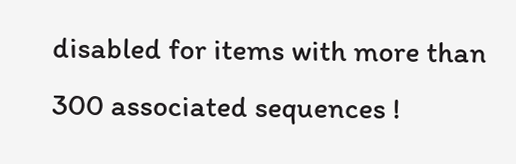disabled for items with more than 300 associated sequences !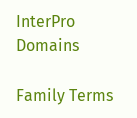InterPro Domains

Family Terms